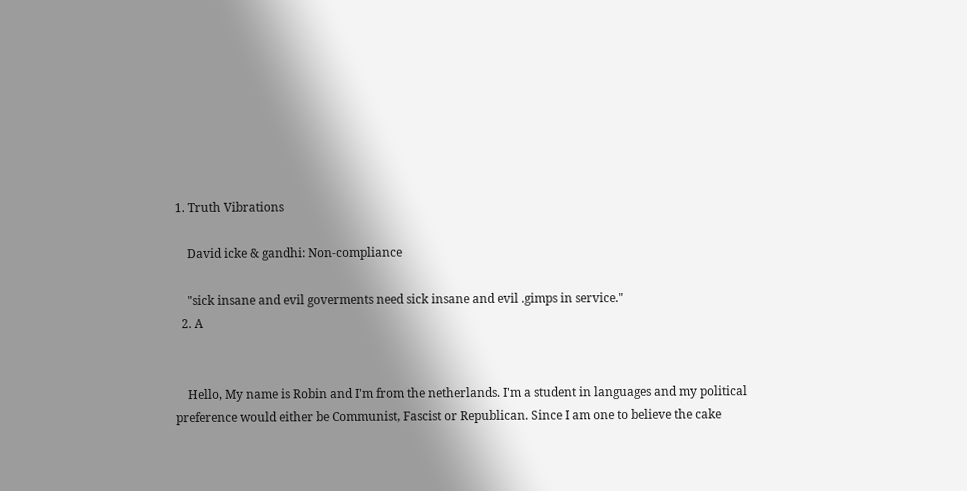1. Truth Vibrations

    David icke & gandhi: Non-compliance

    "sick insane and evil goverments need sick insane and evil .gimps in service."
  2. A


    Hello, My name is Robin and I'm from the netherlands. I'm a student in languages and my political preference would either be Communist, Fascist or Republican. Since I am one to believe the cake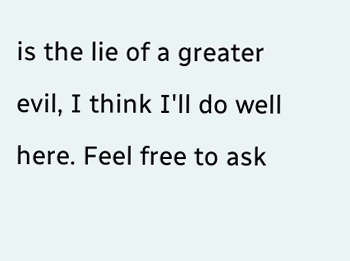is the lie of a greater evil, I think I'll do well here. Feel free to ask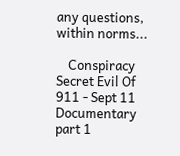any questions, within norms...

    Conspiracy Secret Evil Of 911 - Sept 11 Documentary part 1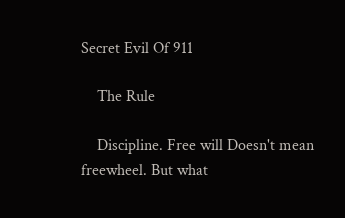Secret Evil Of 911

    The Rule

    Discipline. Free will Doesn't mean freewheel. But what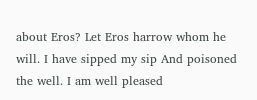about Eros? Let Eros harrow whom he will. I have sipped my sip And poisoned the well. I am well pleased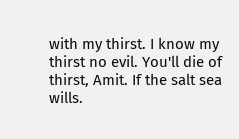with my thirst. I know my thirst no evil. You'll die of thirst, Amit. If the salt sea wills.